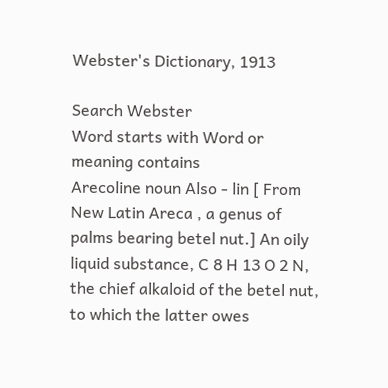Webster's Dictionary, 1913

Search Webster
Word starts with Word or meaning contains
Arecoline noun Also - lin [ From New Latin Areca , a genus of palms bearing betel nut.] An oily liquid substance, C 8 H 13 O 2 N, the chief alkaloid of the betel nut, to which the latter owes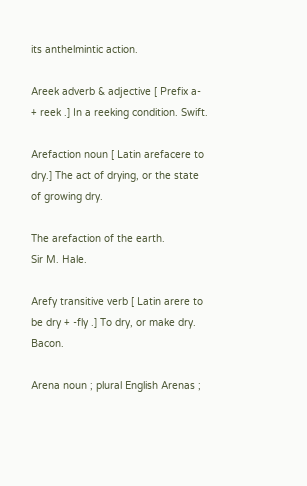its anthelmintic action.

Areek adverb & adjective [ Prefix a- + reek .] In a reeking condition. Swift.

Arefaction noun [ Latin arefacere to dry.] The act of drying, or the state of growing dry.

The arefaction of the earth.
Sir M. Hale.

Arefy transitive verb [ Latin arere to be dry + -fly .] To dry, or make dry. Bacon.

Arena noun ; plural English Arenas ;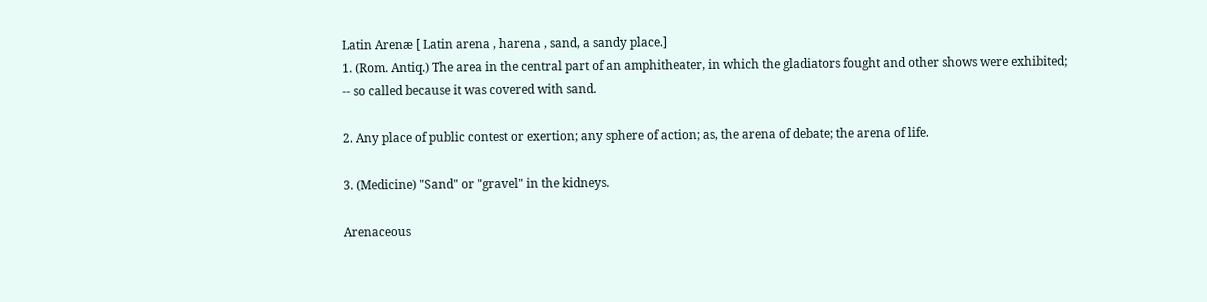Latin Arenæ [ Latin arena , harena , sand, a sandy place.]
1. (Rom. Antiq.) The area in the central part of an amphitheater, in which the gladiators fought and other shows were exhibited; -- so called because it was covered with sand.

2. Any place of public contest or exertion; any sphere of action; as, the arena of debate; the arena of life.

3. (Medicine) "Sand" or "gravel" in the kidneys.

Arenaceous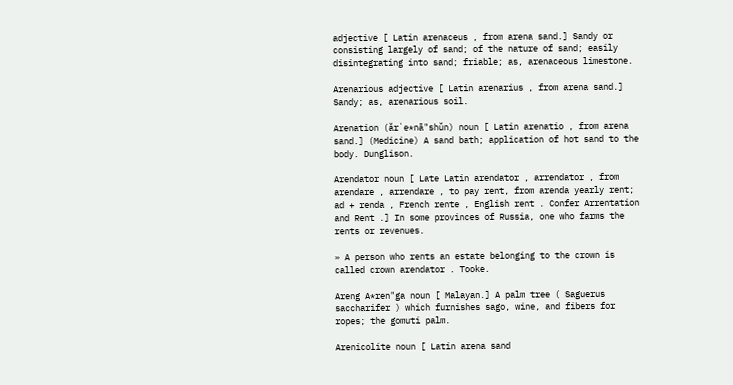adjective [ Latin arenaceus , from arena sand.] Sandy or consisting largely of sand; of the nature of sand; easily disintegrating into sand; friable; as, arenaceous limestone.

Arenarious adjective [ Latin arenarius , from arena sand.] Sandy; as, arenarious soil.

Arenation (ăr`e*nā"shŭn) noun [ Latin arenatio , from arena sand.] (Medicine) A sand bath; application of hot sand to the body. Dunglison.

Arendator noun [ Late Latin arendator , arrendator , from arendare , arrendare , to pay rent, from arenda yearly rent; ad + renda , French rente , English rent . Confer Arrentation and Rent .] In some provinces of Russia, one who farms the rents or revenues.

» A person who rents an estate belonging to the crown is called crown arendator . Tooke.

Areng A*ren"ga noun [ Malayan.] A palm tree ( Saguerus saccharifer ) which furnishes sago, wine, and fibers for ropes; the gomuti palm.

Arenicolite noun [ Latin arena sand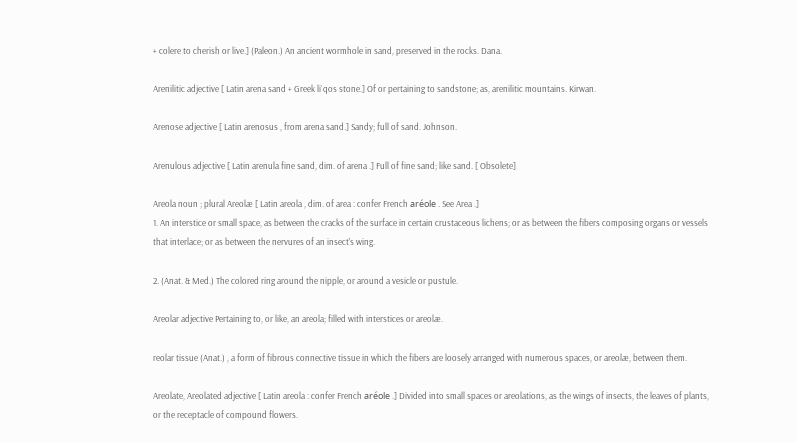+ colere to cherish or live.] (Paleon.) An ancient wormhole in sand, preserved in the rocks. Dana.

Arenilitic adjective [ Latin arena sand + Greek li`qos stone.] Of or pertaining to sandstone; as, arenilitic mountains. Kirwan.

Arenose adjective [ Latin arenosus , from arena sand.] Sandy; full of sand. Johnson.

Arenulous adjective [ Latin arenula fine sand, dim. of arena .] Full of fine sand; like sand. [ Obsolete]

Areola noun ; plural Areolæ [ Latin areola , dim. of area : confer French aréole . See Area .]
1. An interstice or small space, as between the cracks of the surface in certain crustaceous lichens; or as between the fibers composing organs or vessels that interlace; or as between the nervures of an insect's wing.

2. (Anat. & Med.) The colored ring around the nipple, or around a vesicle or pustule.

Areolar adjective Pertaining to, or like, an areola; filled with interstices or areolæ.

reolar tissue (Anat.) , a form of fibrous connective tissue in which the fibers are loosely arranged with numerous spaces, or areolæ, between them.

Areolate, Areolated adjective [ Latin areola : confer French aréole .] Divided into small spaces or areolations, as the wings of insects, the leaves of plants, or the receptacle of compound flowers.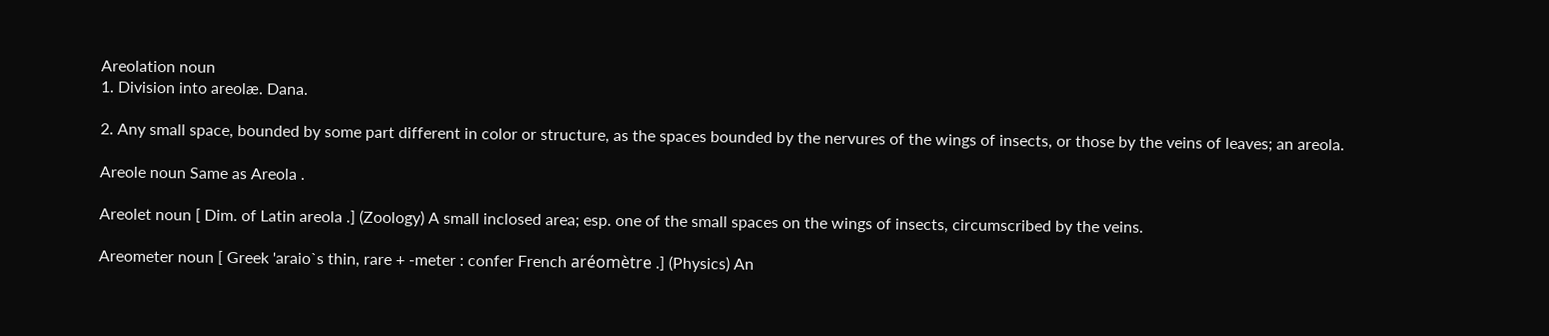Areolation noun
1. Division into areolæ. Dana.

2. Any small space, bounded by some part different in color or structure, as the spaces bounded by the nervures of the wings of insects, or those by the veins of leaves; an areola.

Areole noun Same as Areola .

Areolet noun [ Dim. of Latin areola .] (Zoology) A small inclosed area; esp. one of the small spaces on the wings of insects, circumscribed by the veins.

Areometer noun [ Greek 'araio`s thin, rare + -meter : confer French aréomètre .] (Physics) An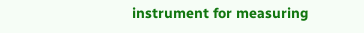instrument for measuring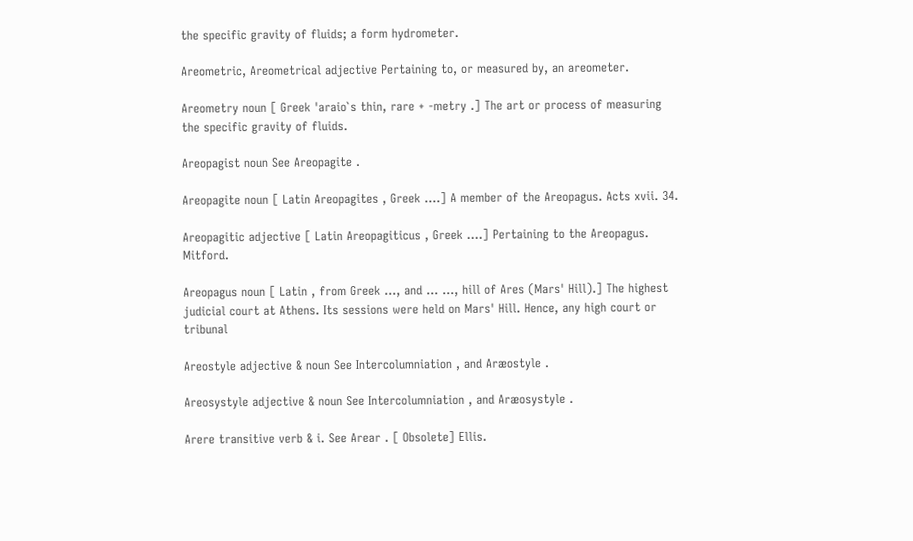the specific gravity of fluids; a form hydrometer.

Areometric, Areometrical adjective Pertaining to, or measured by, an areometer.

Areometry noun [ Greek 'araio`s thin, rare + -metry .] The art or process of measuring the specific gravity of fluids.

Areopagist noun See Areopagite .

Areopagite noun [ Latin Areopagites , Greek ....] A member of the Areopagus. Acts xvii. 34.

Areopagitic adjective [ Latin Areopagiticus , Greek ....] Pertaining to the Areopagus. Mitford.

Areopagus noun [ Latin , from Greek ..., and ... ..., hill of Ares (Mars' Hill).] The highest judicial court at Athens. Its sessions were held on Mars' Hill. Hence, any high court or tribunal

Areostyle adjective & noun See Intercolumniation , and Aræostyle .

Areosystyle adjective & noun See Intercolumniation , and Aræosystyle .

Arere transitive verb & i. See Arear . [ Obsolete] Ellis.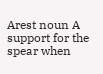Arest noun A support for the spear when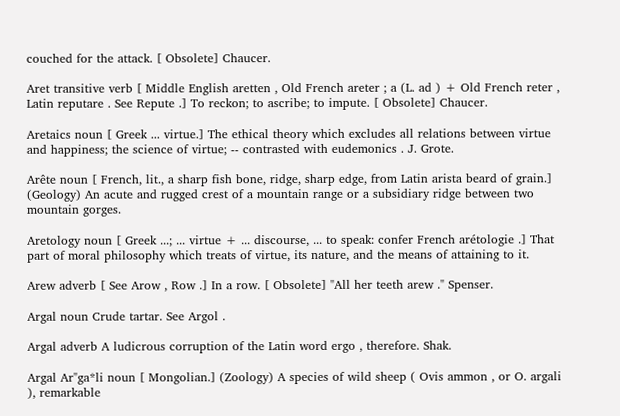couched for the attack. [ Obsolete] Chaucer.

Aret transitive verb [ Middle English aretten , Old French areter ; a (L. ad ) + Old French reter , Latin reputare . See Repute .] To reckon; to ascribe; to impute. [ Obsolete] Chaucer.

Aretaics noun [ Greek ... virtue.] The ethical theory which excludes all relations between virtue and happiness; the science of virtue; -- contrasted with eudemonics . J. Grote.

Arête noun [ French, lit., a sharp fish bone, ridge, sharp edge, from Latin arista beard of grain.] (Geology) An acute and rugged crest of a mountain range or a subsidiary ridge between two mountain gorges.

Aretology noun [ Greek ...; ... virtue + ... discourse, ... to speak: confer French arétologie .] That part of moral philosophy which treats of virtue, its nature, and the means of attaining to it.

Arew adverb [ See Arow , Row .] In a row. [ Obsolete] "All her teeth arew ." Spenser.

Argal noun Crude tartar. See Argol .

Argal adverb A ludicrous corruption of the Latin word ergo , therefore. Shak.

Argal Ar"ga*li noun [ Mongolian.] (Zoology) A species of wild sheep ( Ovis ammon , or O. argali ), remarkable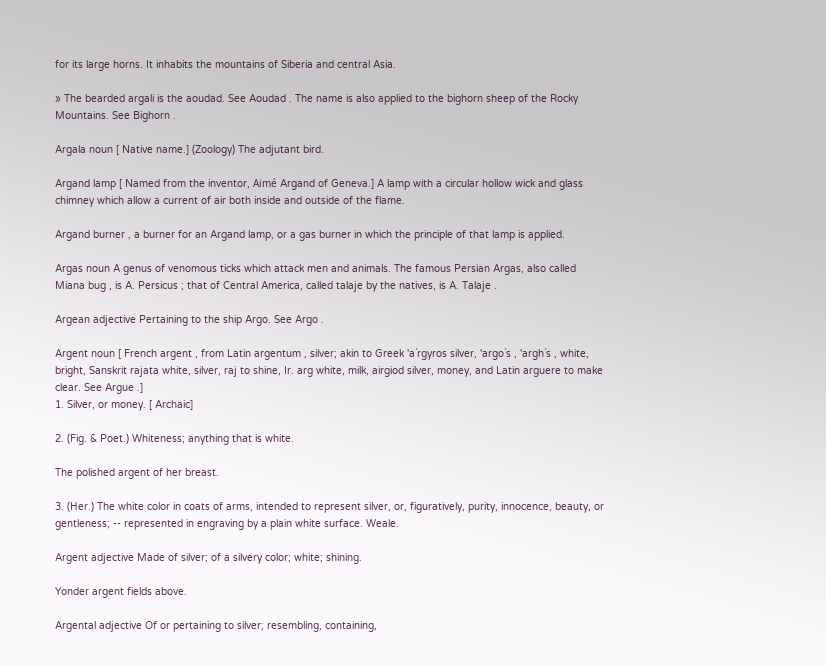for its large horns. It inhabits the mountains of Siberia and central Asia.

» The bearded argali is the aoudad. See Aoudad . The name is also applied to the bighorn sheep of the Rocky Mountains. See Bighorn .

Argala noun [ Native name.] (Zoology) The adjutant bird.

Argand lamp [ Named from the inventor, Aimé Argand of Geneva.] A lamp with a circular hollow wick and glass chimney which allow a current of air both inside and outside of the flame.

Argand burner , a burner for an Argand lamp, or a gas burner in which the principle of that lamp is applied.

Argas noun A genus of venomous ticks which attack men and animals. The famous Persian Argas, also called Miana bug , is A. Persicus ; that of Central America, called talaje by the natives, is A. Talaje .

Argean adjective Pertaining to the ship Argo. See Argo .

Argent noun [ French argent , from Latin argentum , silver; akin to Greek 'a`rgyros silver, 'argo`s , 'argh`s , white, bright, Sanskrit rajata white, silver, raj to shine, Ir. arg white, milk, airgiod silver, money, and Latin arguere to make clear. See Argue .]
1. Silver, or money. [ Archaic]

2. (Fig. & Poet.) Whiteness; anything that is white.

The polished argent of her breast.

3. (Her.) The white color in coats of arms, intended to represent silver, or, figuratively, purity, innocence, beauty, or gentleness; -- represented in engraving by a plain white surface. Weale.

Argent adjective Made of silver; of a silvery color; white; shining.

Yonder argent fields above.

Argental adjective Of or pertaining to silver; resembling, containing,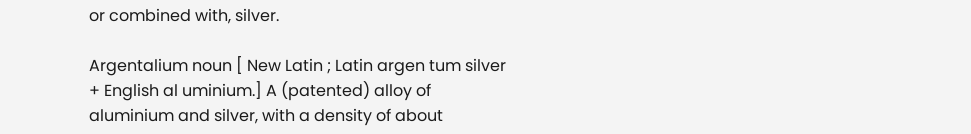or combined with, silver.

Argentalium noun [ New Latin ; Latin argen tum silver + English al uminium.] A (patented) alloy of aluminium and silver, with a density of about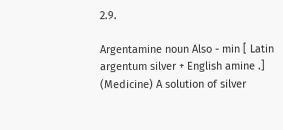2.9.

Argentamine noun Also - min [ Latin argentum silver + English amine .] (Medicine) A solution of silver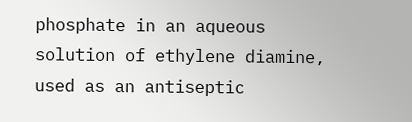phosphate in an aqueous solution of ethylene diamine, used as an antiseptic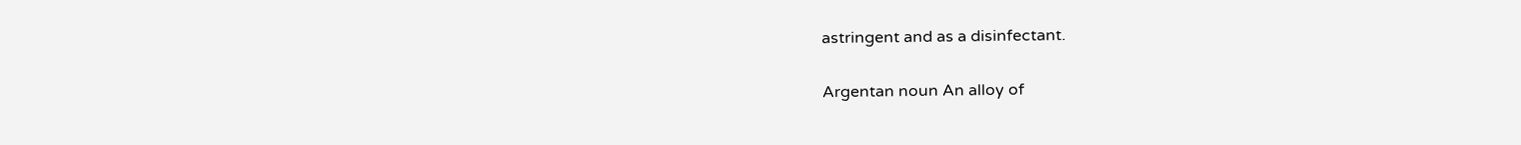astringent and as a disinfectant.

Argentan noun An alloy of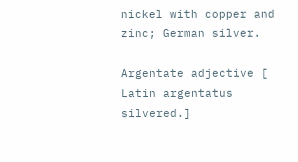nickel with copper and zinc; German silver.

Argentate adjective [ Latin argentatus silvered.]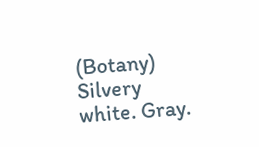(Botany) Silvery white. Gray.